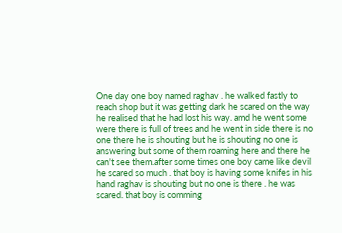One day one boy named raghav . he walked fastly to reach shop but it was getting dark he scared on the way he realised that he had lost his way. amd he went some were there is full of trees and he went in side there is no one there he is shouting but he is shouting no one is answering but some of them roaming here and there he can't see them.after some times one boy came like devil he scared so much . that boy is having some knifes in his hand raghav is shouting but no one is there . he was scared. that boy is comming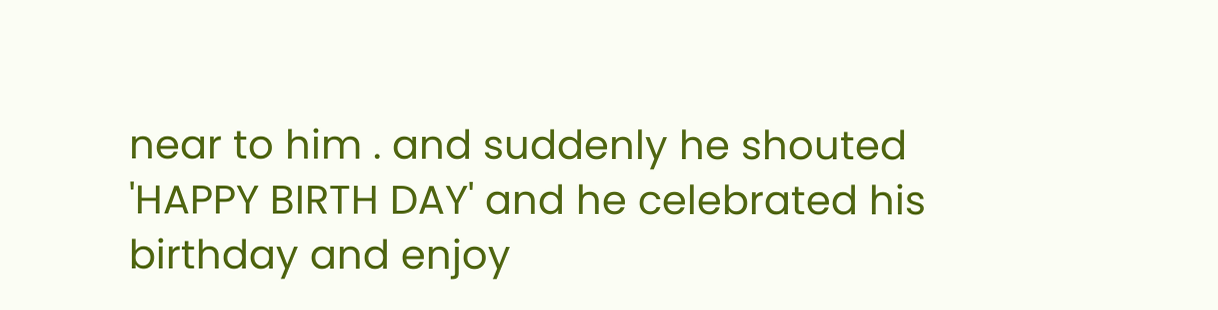near to him . and suddenly he shouted 'HAPPY BIRTH DAY' and he celebrated his birthday and enjoy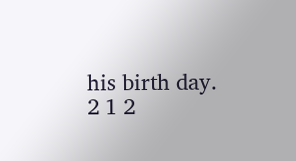his birth day.
2 1 2